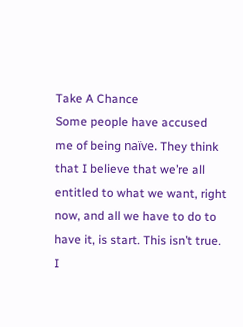Take A Chance
Some people have accused me of being naïve. They think that I believe that we’re all entitled to what we want, right now, and all we have to do to have it, is start. This isn’t true. I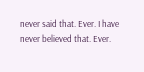never said that. Ever. I have never believed that. Ever.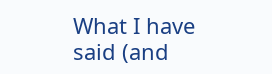What I have said (and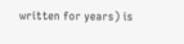written for years) is